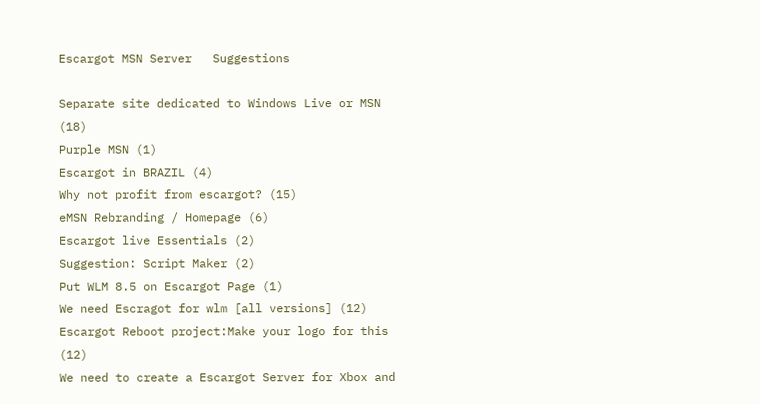Escargot MSN Server   Suggestions

Separate site dedicated to Windows Live or MSN (18)
Purple MSN (1)
Escargot in BRAZIL (4)
Why not profit from escargot? (15)
eMSN Rebranding / Homepage (6)
Escargot live Essentials (2)
Suggestion: Script Maker (2)
Put WLM 8.5 on Escargot Page (1)
We need Escragot for wlm [all versions] (12)
Escargot Reboot project:Make your logo for this (12)
We need to create a Escargot Server for Xbox and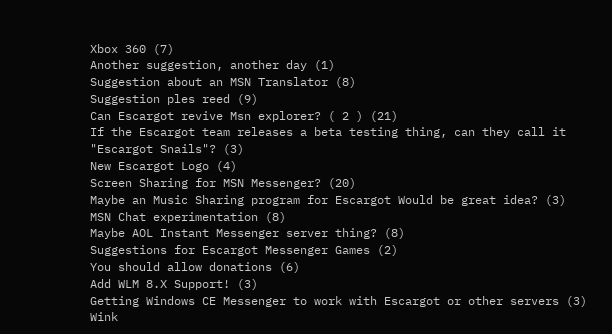Xbox 360 (7)
Another suggestion, another day (1)
Suggestion about an MSN Translator (8)
Suggestion ples reed (9)
Can Escargot revive Msn explorer? ( 2 ) (21)
If the Escargot team releases a beta testing thing, can they call it "Escargot Snails"? (3)
New Escargot Logo (4)
Screen Sharing for MSN Messenger? (20)
Maybe an Music Sharing program for Escargot Would be great idea? (3)
MSN Chat experimentation (8)
Maybe AOL Instant Messenger server thing? (8)
Suggestions for Escargot Messenger Games (2)
You should allow donations (6)
Add WLM 8.X Support! (3)
Getting Windows CE Messenger to work with Escargot or other servers (3)
Wink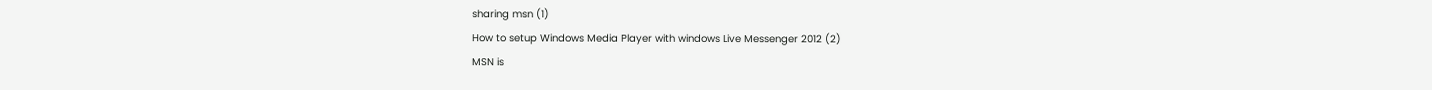sharing msn (1)
How to setup Windows Media Player with windows Live Messenger 2012 (2)
MSN is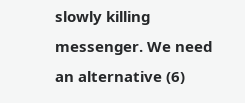slowly killing messenger. We need an alternative (6)